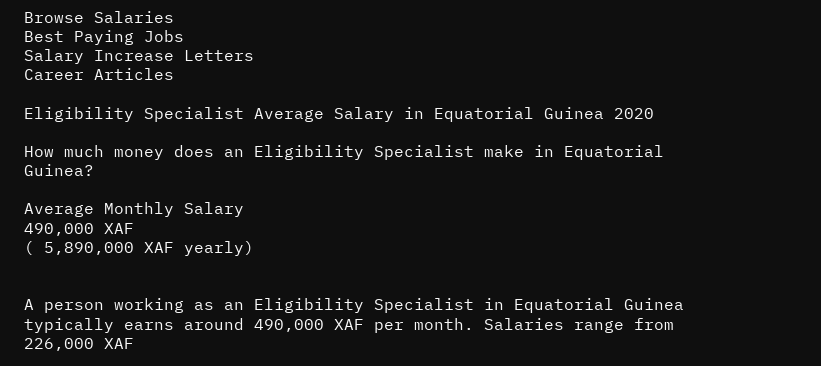Browse Salaries
Best Paying Jobs
Salary Increase Letters
Career Articles

Eligibility Specialist Average Salary in Equatorial Guinea 2020

How much money does an Eligibility Specialist make in Equatorial Guinea?

Average Monthly Salary
490,000 XAF
( 5,890,000 XAF yearly)


A person working as an Eligibility Specialist in Equatorial Guinea typically earns around 490,000 XAF per month. Salaries range from 226,000 XAF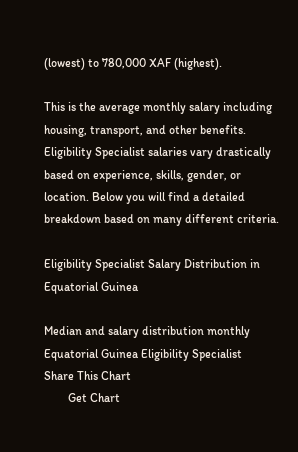(lowest) to 780,000 XAF (highest).

This is the average monthly salary including housing, transport, and other benefits. Eligibility Specialist salaries vary drastically based on experience, skills, gender, or location. Below you will find a detailed breakdown based on many different criteria.

Eligibility Specialist Salary Distribution in Equatorial Guinea

Median and salary distribution monthly Equatorial Guinea Eligibility Specialist
Share This Chart
        Get Chart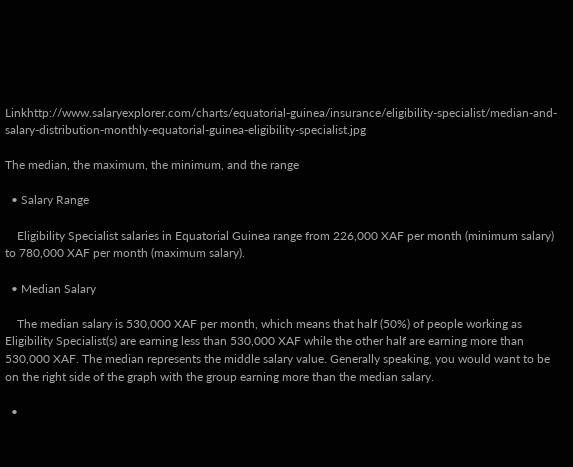Linkhttp://www.salaryexplorer.com/charts/equatorial-guinea/insurance/eligibility-specialist/median-and-salary-distribution-monthly-equatorial-guinea-eligibility-specialist.jpg

The median, the maximum, the minimum, and the range

  • Salary Range

    Eligibility Specialist salaries in Equatorial Guinea range from 226,000 XAF per month (minimum salary) to 780,000 XAF per month (maximum salary).

  • Median Salary

    The median salary is 530,000 XAF per month, which means that half (50%) of people working as Eligibility Specialist(s) are earning less than 530,000 XAF while the other half are earning more than 530,000 XAF. The median represents the middle salary value. Generally speaking, you would want to be on the right side of the graph with the group earning more than the median salary.

  •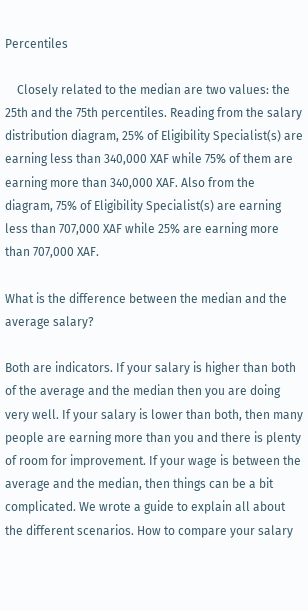Percentiles

    Closely related to the median are two values: the 25th and the 75th percentiles. Reading from the salary distribution diagram, 25% of Eligibility Specialist(s) are earning less than 340,000 XAF while 75% of them are earning more than 340,000 XAF. Also from the diagram, 75% of Eligibility Specialist(s) are earning less than 707,000 XAF while 25% are earning more than 707,000 XAF.

What is the difference between the median and the average salary?

Both are indicators. If your salary is higher than both of the average and the median then you are doing very well. If your salary is lower than both, then many people are earning more than you and there is plenty of room for improvement. If your wage is between the average and the median, then things can be a bit complicated. We wrote a guide to explain all about the different scenarios. How to compare your salary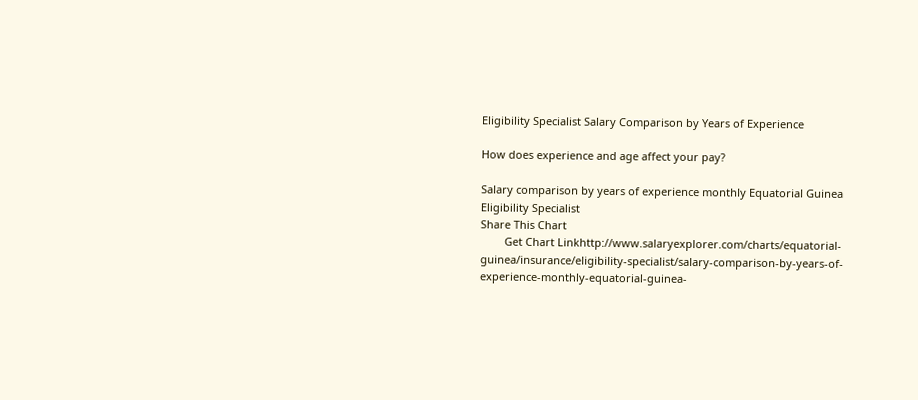Eligibility Specialist Salary Comparison by Years of Experience

How does experience and age affect your pay?

Salary comparison by years of experience monthly Equatorial Guinea Eligibility Specialist
Share This Chart
        Get Chart Linkhttp://www.salaryexplorer.com/charts/equatorial-guinea/insurance/eligibility-specialist/salary-comparison-by-years-of-experience-monthly-equatorial-guinea-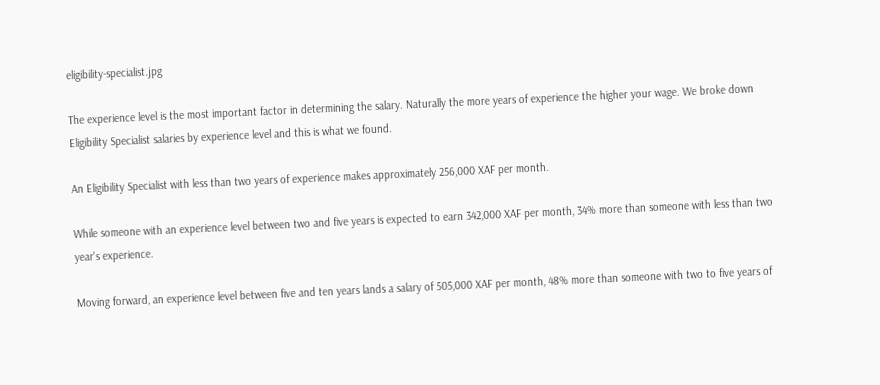eligibility-specialist.jpg

The experience level is the most important factor in determining the salary. Naturally the more years of experience the higher your wage. We broke down Eligibility Specialist salaries by experience level and this is what we found.

An Eligibility Specialist with less than two years of experience makes approximately 256,000 XAF per month.

While someone with an experience level between two and five years is expected to earn 342,000 XAF per month, 34% more than someone with less than two year's experience.

Moving forward, an experience level between five and ten years lands a salary of 505,000 XAF per month, 48% more than someone with two to five years of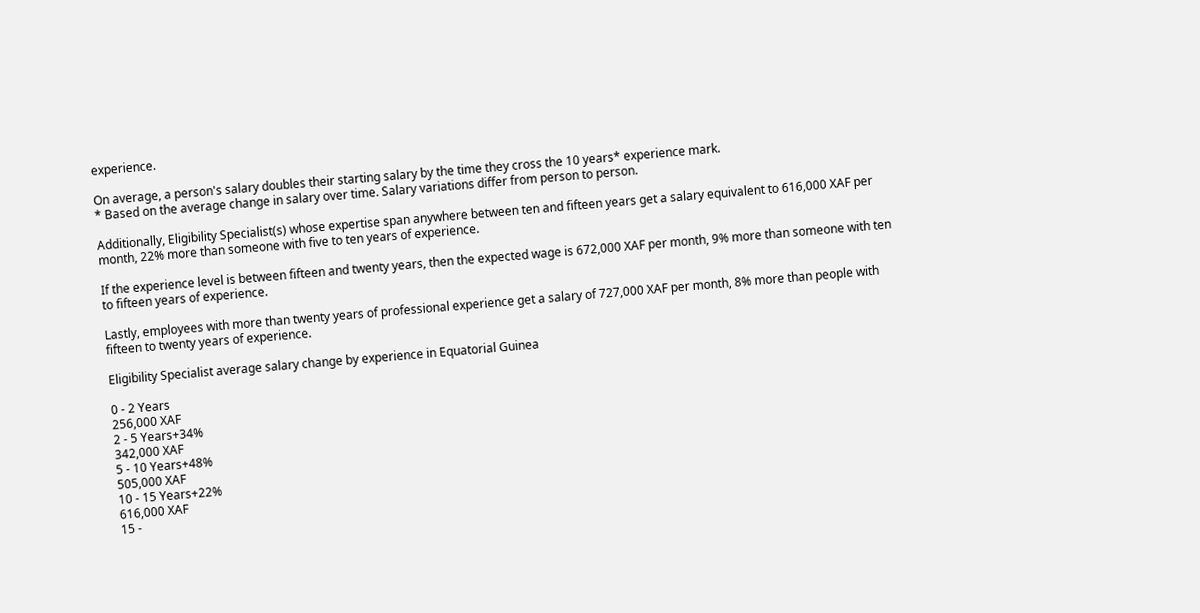experience.

On average, a person's salary doubles their starting salary by the time they cross the 10 years* experience mark.
* Based on the average change in salary over time. Salary variations differ from person to person.

Additionally, Eligibility Specialist(s) whose expertise span anywhere between ten and fifteen years get a salary equivalent to 616,000 XAF per month, 22% more than someone with five to ten years of experience.

If the experience level is between fifteen and twenty years, then the expected wage is 672,000 XAF per month, 9% more than someone with ten to fifteen years of experience.

Lastly, employees with more than twenty years of professional experience get a salary of 727,000 XAF per month, 8% more than people with fifteen to twenty years of experience.

Eligibility Specialist average salary change by experience in Equatorial Guinea

0 - 2 Years
256,000 XAF
2 - 5 Years+34%
342,000 XAF
5 - 10 Years+48%
505,000 XAF
10 - 15 Years+22%
616,000 XAF
15 -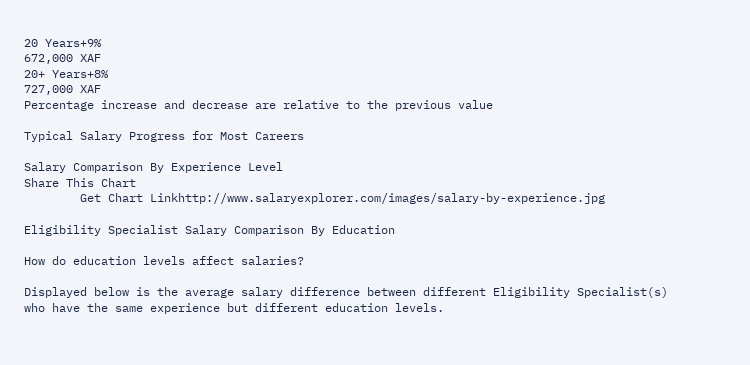20 Years+9%
672,000 XAF
20+ Years+8%
727,000 XAF
Percentage increase and decrease are relative to the previous value

Typical Salary Progress for Most Careers

Salary Comparison By Experience Level
Share This Chart
        Get Chart Linkhttp://www.salaryexplorer.com/images/salary-by-experience.jpg

Eligibility Specialist Salary Comparison By Education

How do education levels affect salaries?

Displayed below is the average salary difference between different Eligibility Specialist(s) who have the same experience but different education levels.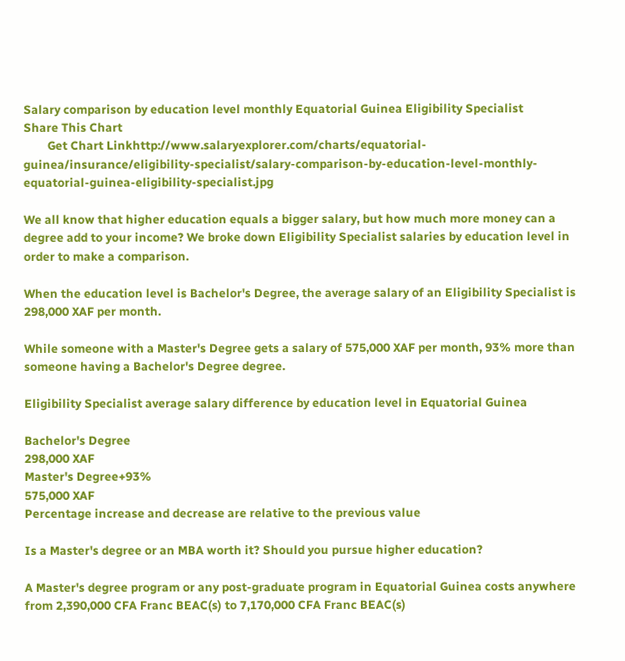Salary comparison by education level monthly Equatorial Guinea Eligibility Specialist
Share This Chart
        Get Chart Linkhttp://www.salaryexplorer.com/charts/equatorial-guinea/insurance/eligibility-specialist/salary-comparison-by-education-level-monthly-equatorial-guinea-eligibility-specialist.jpg

We all know that higher education equals a bigger salary, but how much more money can a degree add to your income? We broke down Eligibility Specialist salaries by education level in order to make a comparison.

When the education level is Bachelor's Degree, the average salary of an Eligibility Specialist is 298,000 XAF per month.

While someone with a Master's Degree gets a salary of 575,000 XAF per month, 93% more than someone having a Bachelor's Degree degree.

Eligibility Specialist average salary difference by education level in Equatorial Guinea

Bachelor's Degree
298,000 XAF
Master's Degree+93%
575,000 XAF
Percentage increase and decrease are relative to the previous value

Is a Master's degree or an MBA worth it? Should you pursue higher education?

A Master's degree program or any post-graduate program in Equatorial Guinea costs anywhere from 2,390,000 CFA Franc BEAC(s) to 7,170,000 CFA Franc BEAC(s)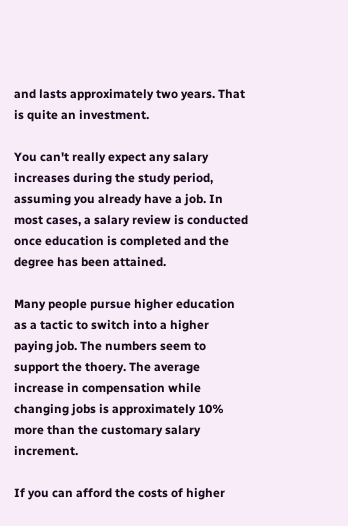and lasts approximately two years. That is quite an investment.

You can't really expect any salary increases during the study period, assuming you already have a job. In most cases, a salary review is conducted once education is completed and the degree has been attained.

Many people pursue higher education as a tactic to switch into a higher paying job. The numbers seem to support the thoery. The average increase in compensation while changing jobs is approximately 10% more than the customary salary increment.

If you can afford the costs of higher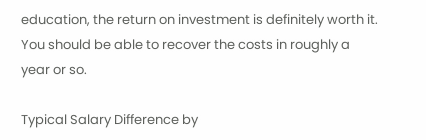education, the return on investment is definitely worth it. You should be able to recover the costs in roughly a year or so.

Typical Salary Difference by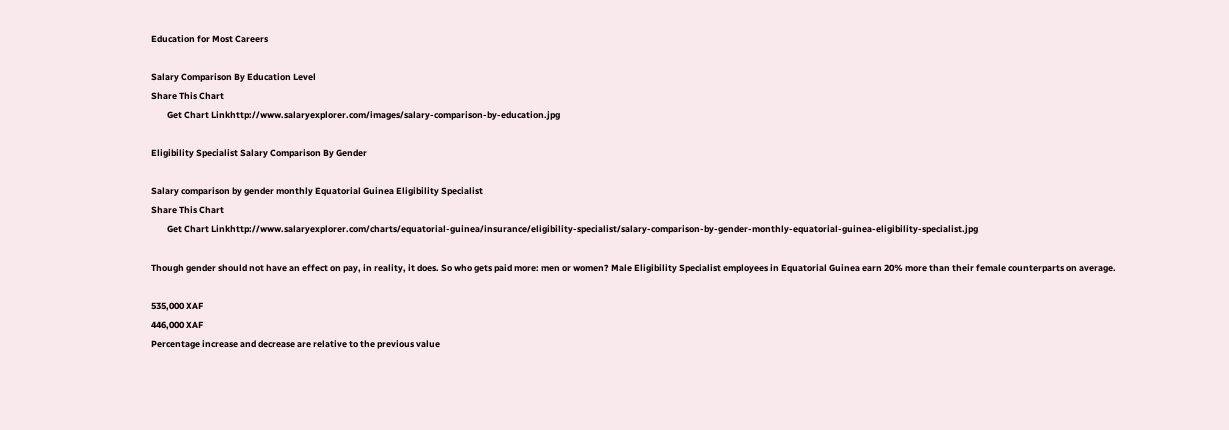Education for Most Careers

Salary Comparison By Education Level
Share This Chart
        Get Chart Linkhttp://www.salaryexplorer.com/images/salary-comparison-by-education.jpg

Eligibility Specialist Salary Comparison By Gender

Salary comparison by gender monthly Equatorial Guinea Eligibility Specialist
Share This Chart
        Get Chart Linkhttp://www.salaryexplorer.com/charts/equatorial-guinea/insurance/eligibility-specialist/salary-comparison-by-gender-monthly-equatorial-guinea-eligibility-specialist.jpg

Though gender should not have an effect on pay, in reality, it does. So who gets paid more: men or women? Male Eligibility Specialist employees in Equatorial Guinea earn 20% more than their female counterparts on average.

535,000 XAF
446,000 XAF
Percentage increase and decrease are relative to the previous value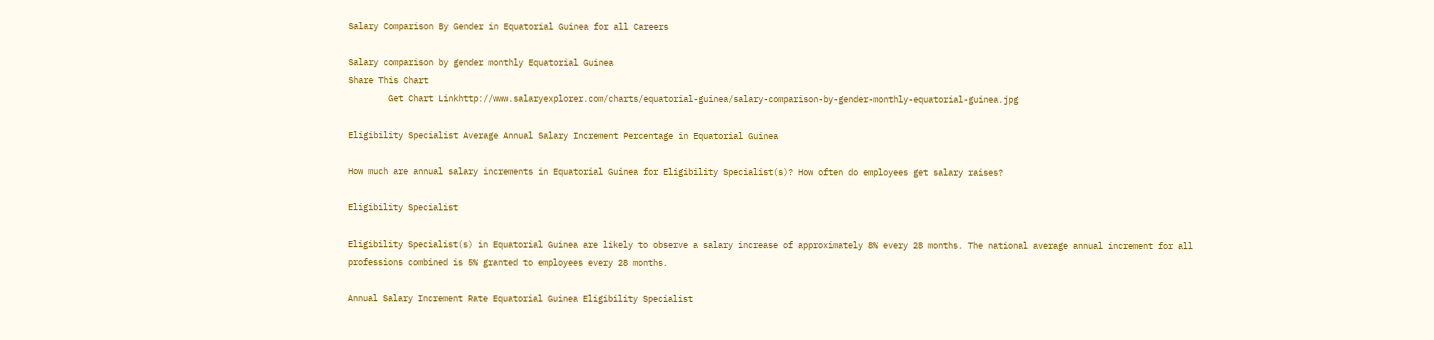Salary Comparison By Gender in Equatorial Guinea for all Careers

Salary comparison by gender monthly Equatorial Guinea
Share This Chart
        Get Chart Linkhttp://www.salaryexplorer.com/charts/equatorial-guinea/salary-comparison-by-gender-monthly-equatorial-guinea.jpg

Eligibility Specialist Average Annual Salary Increment Percentage in Equatorial Guinea

How much are annual salary increments in Equatorial Guinea for Eligibility Specialist(s)? How often do employees get salary raises?

Eligibility Specialist

Eligibility Specialist(s) in Equatorial Guinea are likely to observe a salary increase of approximately 8% every 28 months. The national average annual increment for all professions combined is 5% granted to employees every 28 months.

Annual Salary Increment Rate Equatorial Guinea Eligibility Specialist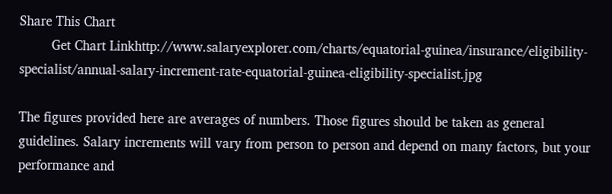Share This Chart
        Get Chart Linkhttp://www.salaryexplorer.com/charts/equatorial-guinea/insurance/eligibility-specialist/annual-salary-increment-rate-equatorial-guinea-eligibility-specialist.jpg

The figures provided here are averages of numbers. Those figures should be taken as general guidelines. Salary increments will vary from person to person and depend on many factors, but your performance and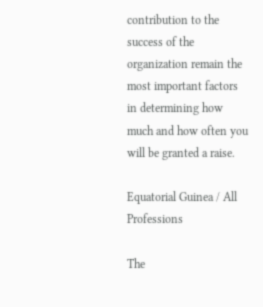contribution to the success of the organization remain the most important factors in determining how much and how often you will be granted a raise.

Equatorial Guinea / All Professions

The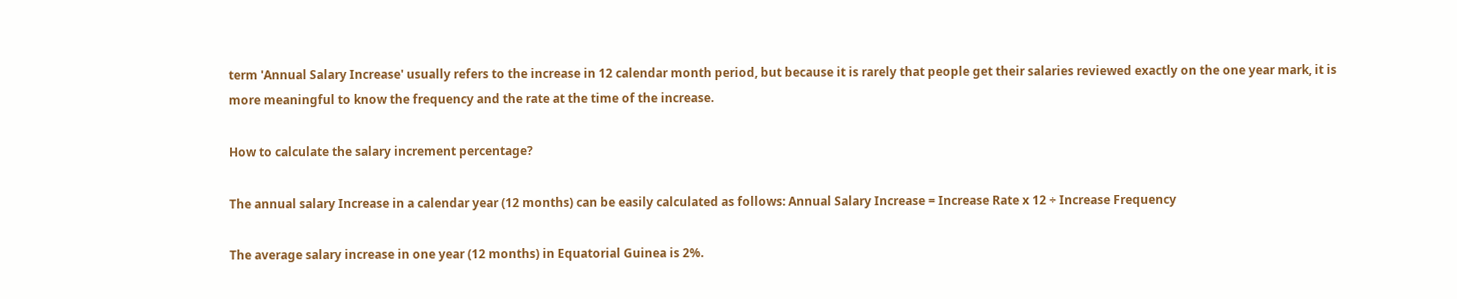term 'Annual Salary Increase' usually refers to the increase in 12 calendar month period, but because it is rarely that people get their salaries reviewed exactly on the one year mark, it is more meaningful to know the frequency and the rate at the time of the increase.

How to calculate the salary increment percentage?

The annual salary Increase in a calendar year (12 months) can be easily calculated as follows: Annual Salary Increase = Increase Rate x 12 ÷ Increase Frequency

The average salary increase in one year (12 months) in Equatorial Guinea is 2%.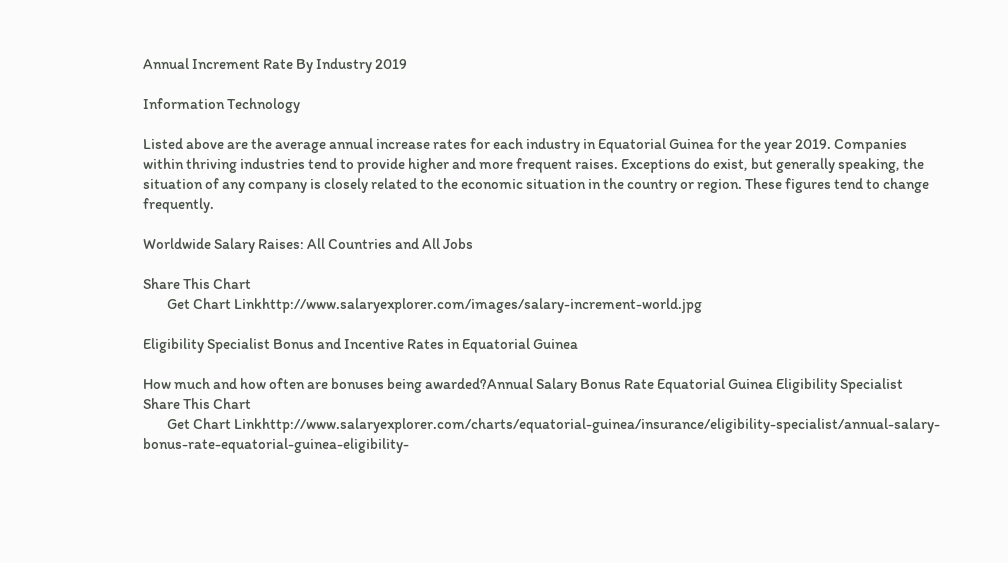Annual Increment Rate By Industry 2019

Information Technology

Listed above are the average annual increase rates for each industry in Equatorial Guinea for the year 2019. Companies within thriving industries tend to provide higher and more frequent raises. Exceptions do exist, but generally speaking, the situation of any company is closely related to the economic situation in the country or region. These figures tend to change frequently.

Worldwide Salary Raises: All Countries and All Jobs

Share This Chart
        Get Chart Linkhttp://www.salaryexplorer.com/images/salary-increment-world.jpg

Eligibility Specialist Bonus and Incentive Rates in Equatorial Guinea

How much and how often are bonuses being awarded?Annual Salary Bonus Rate Equatorial Guinea Eligibility Specialist
Share This Chart
        Get Chart Linkhttp://www.salaryexplorer.com/charts/equatorial-guinea/insurance/eligibility-specialist/annual-salary-bonus-rate-equatorial-guinea-eligibility-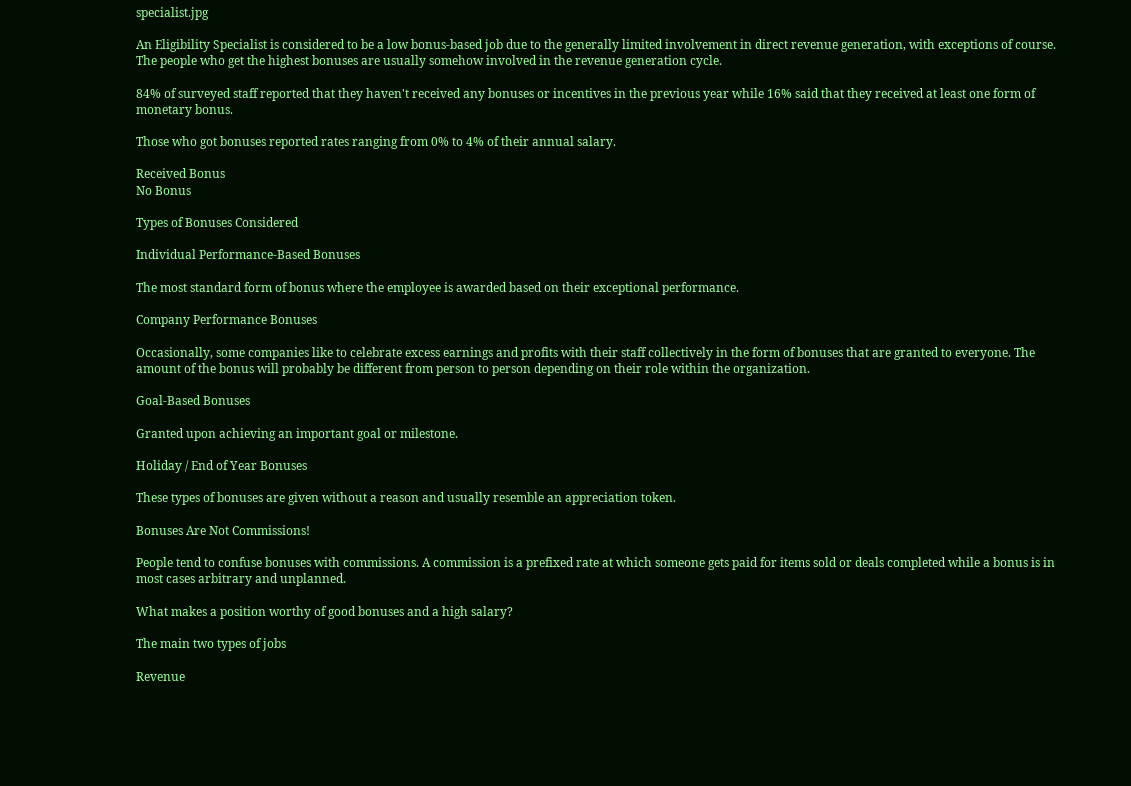specialist.jpg

An Eligibility Specialist is considered to be a low bonus-based job due to the generally limited involvement in direct revenue generation, with exceptions of course. The people who get the highest bonuses are usually somehow involved in the revenue generation cycle.

84% of surveyed staff reported that they haven't received any bonuses or incentives in the previous year while 16% said that they received at least one form of monetary bonus.

Those who got bonuses reported rates ranging from 0% to 4% of their annual salary.

Received Bonus
No Bonus

Types of Bonuses Considered

Individual Performance-Based Bonuses

The most standard form of bonus where the employee is awarded based on their exceptional performance.

Company Performance Bonuses

Occasionally, some companies like to celebrate excess earnings and profits with their staff collectively in the form of bonuses that are granted to everyone. The amount of the bonus will probably be different from person to person depending on their role within the organization.

Goal-Based Bonuses

Granted upon achieving an important goal or milestone.

Holiday / End of Year Bonuses

These types of bonuses are given without a reason and usually resemble an appreciation token.

Bonuses Are Not Commissions!

People tend to confuse bonuses with commissions. A commission is a prefixed rate at which someone gets paid for items sold or deals completed while a bonus is in most cases arbitrary and unplanned.

What makes a position worthy of good bonuses and a high salary?

The main two types of jobs

Revenue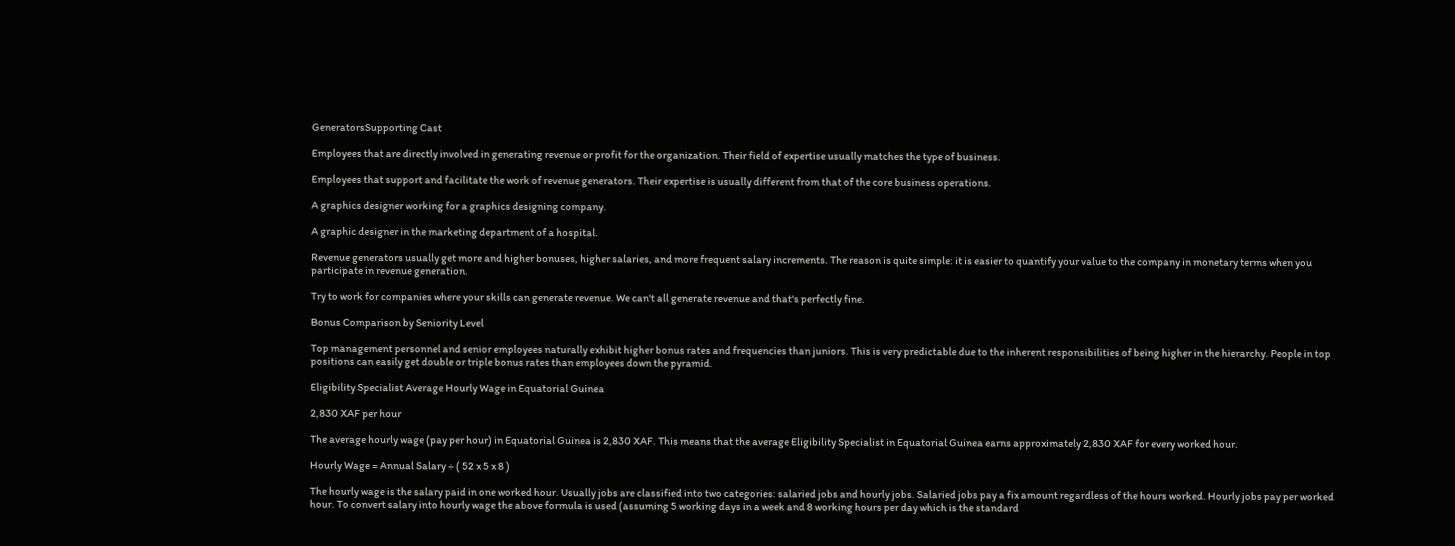GeneratorsSupporting Cast

Employees that are directly involved in generating revenue or profit for the organization. Their field of expertise usually matches the type of business.

Employees that support and facilitate the work of revenue generators. Their expertise is usually different from that of the core business operations.

A graphics designer working for a graphics designing company.

A graphic designer in the marketing department of a hospital.

Revenue generators usually get more and higher bonuses, higher salaries, and more frequent salary increments. The reason is quite simple: it is easier to quantify your value to the company in monetary terms when you participate in revenue generation.

Try to work for companies where your skills can generate revenue. We can't all generate revenue and that's perfectly fine.

Bonus Comparison by Seniority Level

Top management personnel and senior employees naturally exhibit higher bonus rates and frequencies than juniors. This is very predictable due to the inherent responsibilities of being higher in the hierarchy. People in top positions can easily get double or triple bonus rates than employees down the pyramid.

Eligibility Specialist Average Hourly Wage in Equatorial Guinea

2,830 XAF per hour

The average hourly wage (pay per hour) in Equatorial Guinea is 2,830 XAF. This means that the average Eligibility Specialist in Equatorial Guinea earns approximately 2,830 XAF for every worked hour.

Hourly Wage = Annual Salary ÷ ( 52 x 5 x 8 )

The hourly wage is the salary paid in one worked hour. Usually jobs are classified into two categories: salaried jobs and hourly jobs. Salaried jobs pay a fix amount regardless of the hours worked. Hourly jobs pay per worked hour. To convert salary into hourly wage the above formula is used (assuming 5 working days in a week and 8 working hours per day which is the standard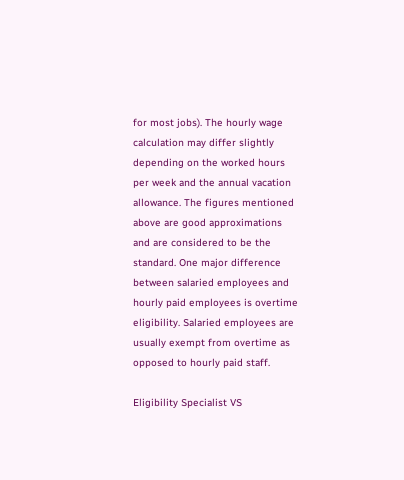for most jobs). The hourly wage calculation may differ slightly depending on the worked hours per week and the annual vacation allowance. The figures mentioned above are good approximations and are considered to be the standard. One major difference between salaried employees and hourly paid employees is overtime eligibility. Salaried employees are usually exempt from overtime as opposed to hourly paid staff.

Eligibility Specialist VS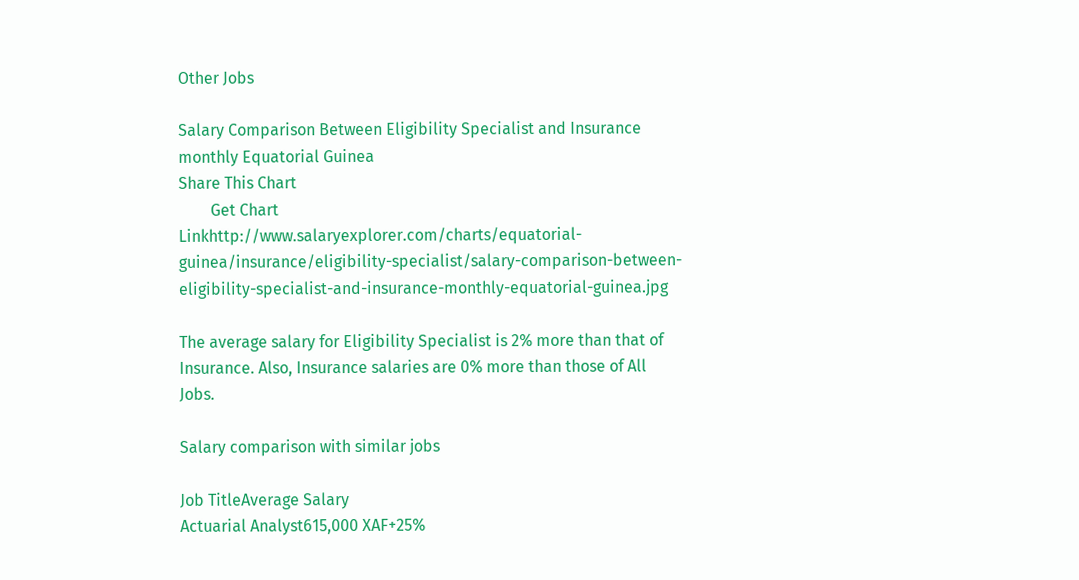Other Jobs

Salary Comparison Between Eligibility Specialist and Insurance monthly Equatorial Guinea
Share This Chart
        Get Chart Linkhttp://www.salaryexplorer.com/charts/equatorial-guinea/insurance/eligibility-specialist/salary-comparison-between-eligibility-specialist-and-insurance-monthly-equatorial-guinea.jpg

The average salary for Eligibility Specialist is 2% more than that of Insurance. Also, Insurance salaries are 0% more than those of All Jobs.

Salary comparison with similar jobs

Job TitleAverage Salary
Actuarial Analyst615,000 XAF+25%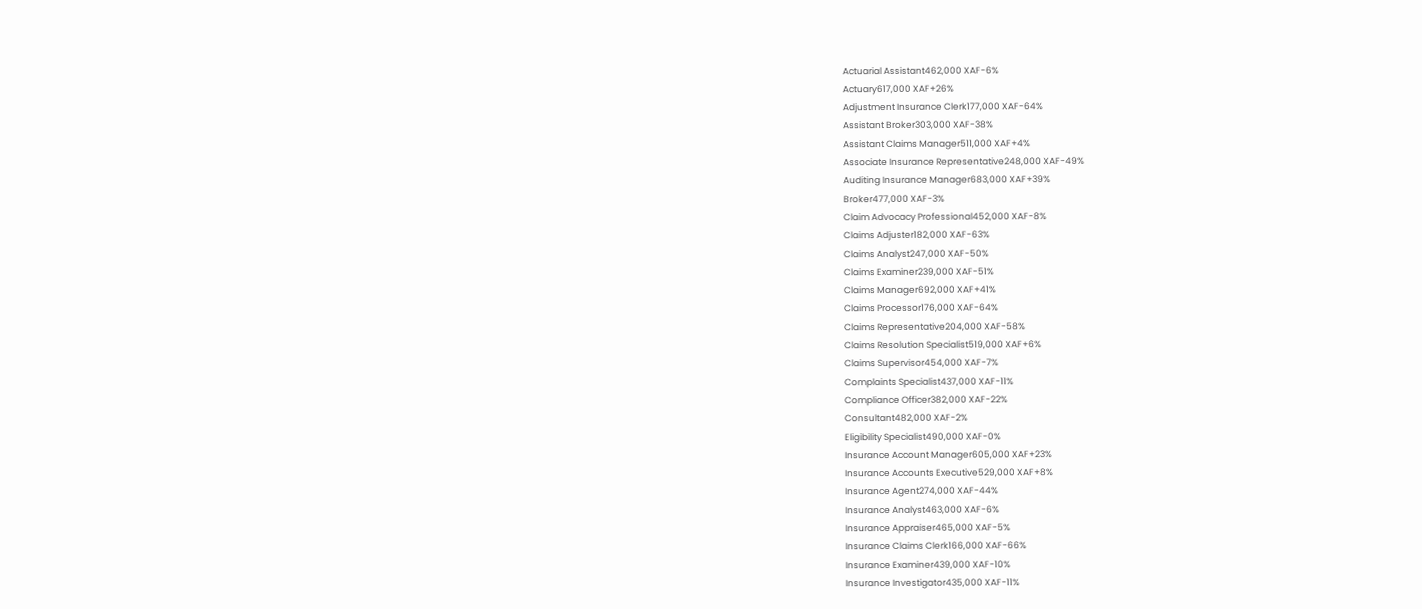Actuarial Assistant462,000 XAF-6%
Actuary617,000 XAF+26%
Adjustment Insurance Clerk177,000 XAF-64%
Assistant Broker303,000 XAF-38%
Assistant Claims Manager511,000 XAF+4%
Associate Insurance Representative248,000 XAF-49%
Auditing Insurance Manager683,000 XAF+39%
Broker477,000 XAF-3%
Claim Advocacy Professional452,000 XAF-8%
Claims Adjuster182,000 XAF-63%
Claims Analyst247,000 XAF-50%
Claims Examiner239,000 XAF-51%
Claims Manager692,000 XAF+41%
Claims Processor176,000 XAF-64%
Claims Representative204,000 XAF-58%
Claims Resolution Specialist519,000 XAF+6%
Claims Supervisor454,000 XAF-7%
Complaints Specialist437,000 XAF-11%
Compliance Officer382,000 XAF-22%
Consultant482,000 XAF-2%
Eligibility Specialist490,000 XAF-0%
Insurance Account Manager605,000 XAF+23%
Insurance Accounts Executive529,000 XAF+8%
Insurance Agent274,000 XAF-44%
Insurance Analyst463,000 XAF-6%
Insurance Appraiser465,000 XAF-5%
Insurance Claims Clerk166,000 XAF-66%
Insurance Examiner439,000 XAF-10%
Insurance Investigator435,000 XAF-11%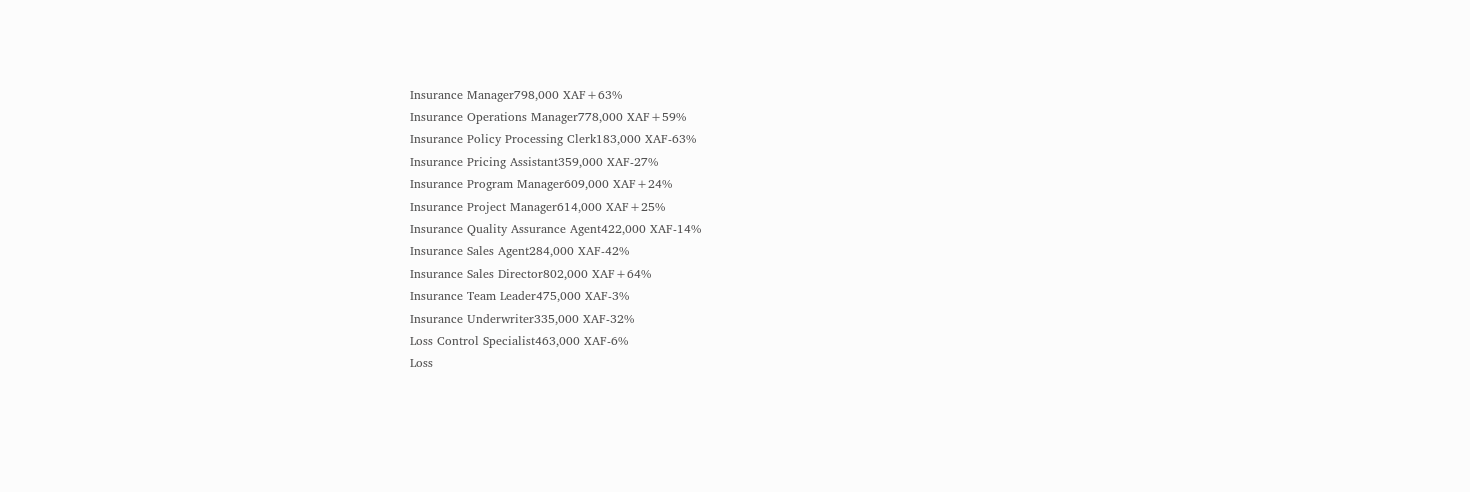Insurance Manager798,000 XAF+63%
Insurance Operations Manager778,000 XAF+59%
Insurance Policy Processing Clerk183,000 XAF-63%
Insurance Pricing Assistant359,000 XAF-27%
Insurance Program Manager609,000 XAF+24%
Insurance Project Manager614,000 XAF+25%
Insurance Quality Assurance Agent422,000 XAF-14%
Insurance Sales Agent284,000 XAF-42%
Insurance Sales Director802,000 XAF+64%
Insurance Team Leader475,000 XAF-3%
Insurance Underwriter335,000 XAF-32%
Loss Control Specialist463,000 XAF-6%
Loss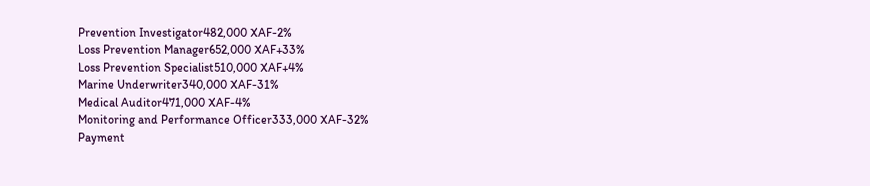Prevention Investigator482,000 XAF-2%
Loss Prevention Manager652,000 XAF+33%
Loss Prevention Specialist510,000 XAF+4%
Marine Underwriter340,000 XAF-31%
Medical Auditor471,000 XAF-4%
Monitoring and Performance Officer333,000 XAF-32%
Payment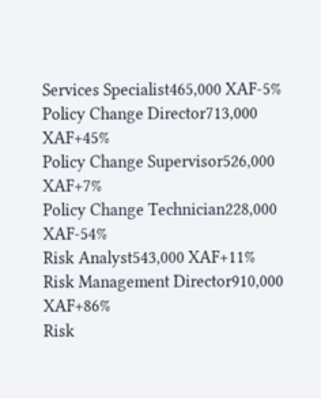Services Specialist465,000 XAF-5%
Policy Change Director713,000 XAF+45%
Policy Change Supervisor526,000 XAF+7%
Policy Change Technician228,000 XAF-54%
Risk Analyst543,000 XAF+11%
Risk Management Director910,000 XAF+86%
Risk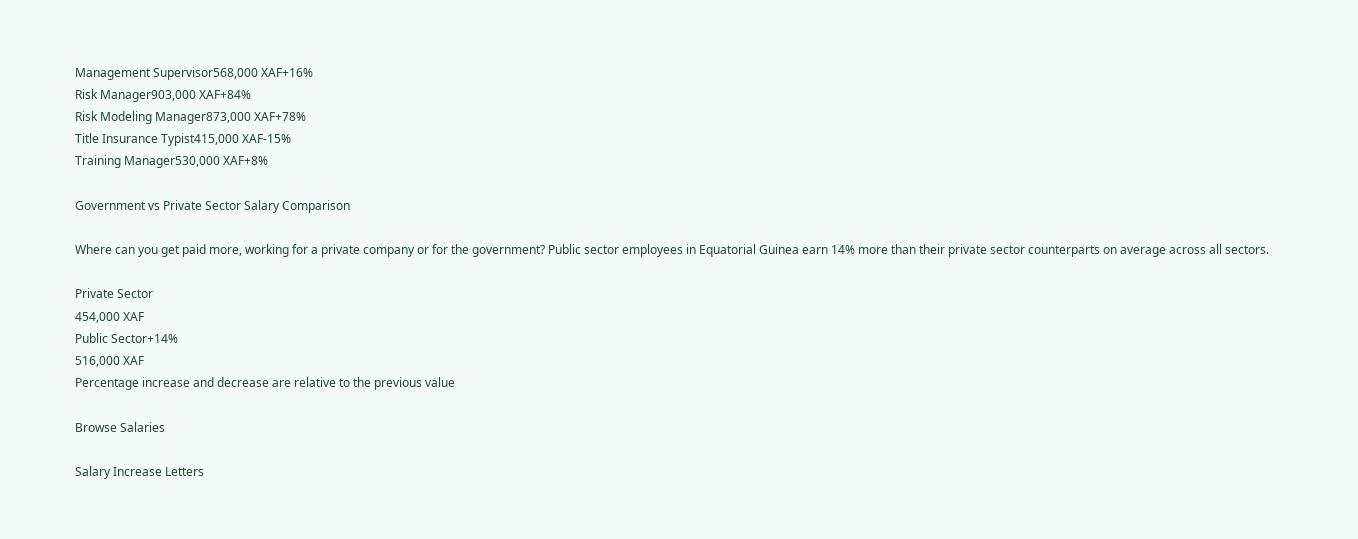Management Supervisor568,000 XAF+16%
Risk Manager903,000 XAF+84%
Risk Modeling Manager873,000 XAF+78%
Title Insurance Typist415,000 XAF-15%
Training Manager530,000 XAF+8%

Government vs Private Sector Salary Comparison

Where can you get paid more, working for a private company or for the government? Public sector employees in Equatorial Guinea earn 14% more than their private sector counterparts on average across all sectors.

Private Sector
454,000 XAF
Public Sector+14%
516,000 XAF
Percentage increase and decrease are relative to the previous value

Browse Salaries

Salary Increase Letters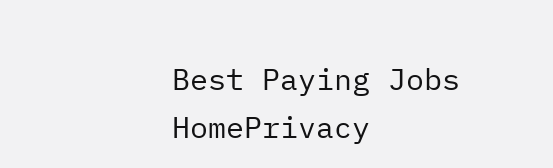Best Paying Jobs
HomePrivacy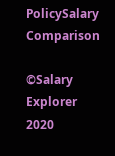PolicySalary Comparison

©Salary Explorer 2020